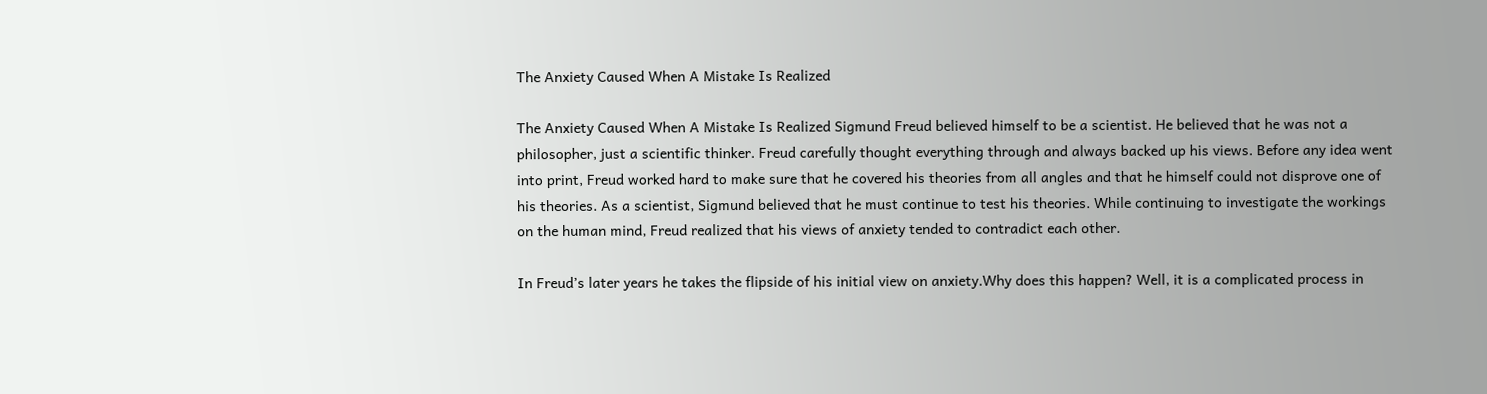The Anxiety Caused When A Mistake Is Realized

The Anxiety Caused When A Mistake Is Realized Sigmund Freud believed himself to be a scientist. He believed that he was not a philosopher, just a scientific thinker. Freud carefully thought everything through and always backed up his views. Before any idea went into print, Freud worked hard to make sure that he covered his theories from all angles and that he himself could not disprove one of his theories. As a scientist, Sigmund believed that he must continue to test his theories. While continuing to investigate the workings on the human mind, Freud realized that his views of anxiety tended to contradict each other.

In Freud’s later years he takes the flipside of his initial view on anxiety.Why does this happen? Well, it is a complicated process in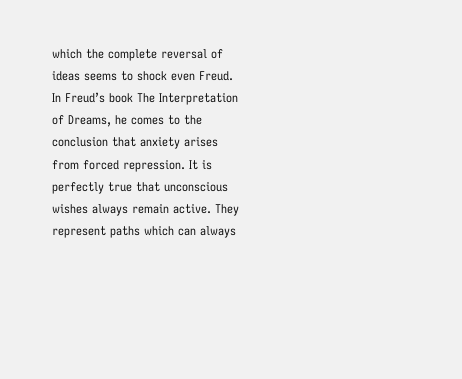which the complete reversal of ideas seems to shock even Freud. In Freud’s book The Interpretation of Dreams, he comes to the conclusion that anxiety arises from forced repression. It is perfectly true that unconscious wishes always remain active. They represent paths which can always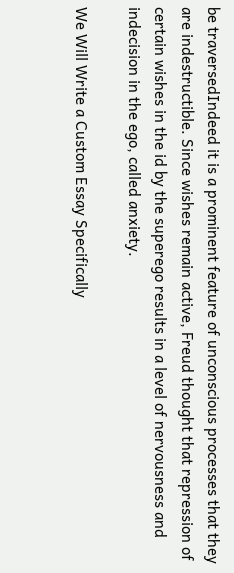be traversedIndeed it is a prominent feature of unconscious processes that they are indestructible. Since wishes remain active, Freud thought that repression of certain wishes in the id by the superego results in a level of nervousness and indecision in the ego, called anxiety.

We Will Write a Custom Essay Specifically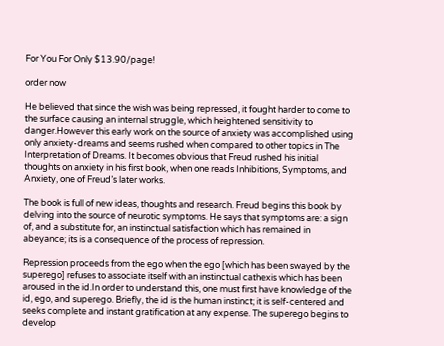For You For Only $13.90/page!

order now

He believed that since the wish was being repressed, it fought harder to come to the surface causing an internal struggle, which heightened sensitivity to danger.However this early work on the source of anxiety was accomplished using only anxiety-dreams and seems rushed when compared to other topics in The Interpretation of Dreams. It becomes obvious that Freud rushed his initial thoughts on anxiety in his first book, when one reads Inhibitions, Symptoms, and Anxiety, one of Freud’s later works.

The book is full of new ideas, thoughts and research. Freud begins this book by delving into the source of neurotic symptoms. He says that symptoms are: a sign of, and a substitute for, an instinctual satisfaction which has remained in abeyance; its is a consequence of the process of repression.

Repression proceeds from the ego when the ego [which has been swayed by the superego] refuses to associate itself with an instinctual cathexis which has been aroused in the id.In order to understand this, one must first have knowledge of the id, ego, and superego. Briefly, the id is the human instinct; it is self-centered and seeks complete and instant gratification at any expense. The superego begins to develop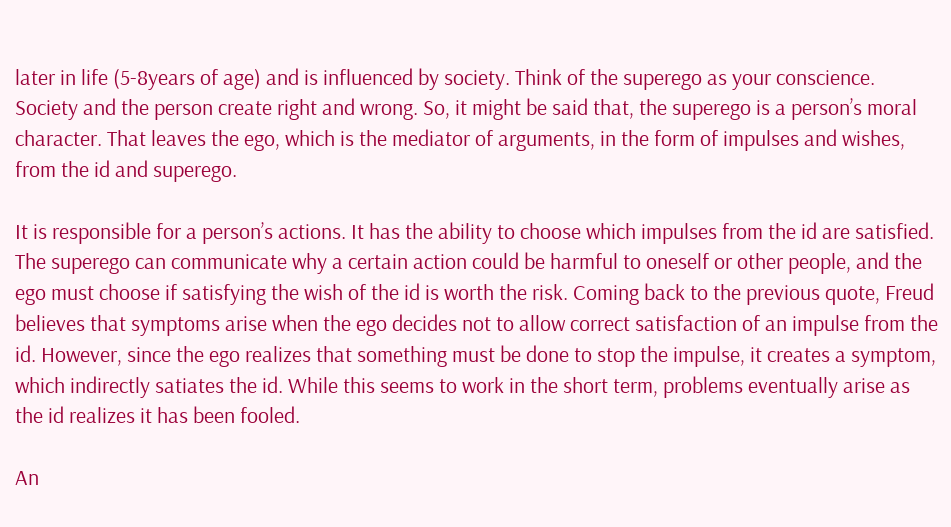later in life (5-8years of age) and is influenced by society. Think of the superego as your conscience. Society and the person create right and wrong. So, it might be said that, the superego is a person’s moral character. That leaves the ego, which is the mediator of arguments, in the form of impulses and wishes, from the id and superego.

It is responsible for a person’s actions. It has the ability to choose which impulses from the id are satisfied. The superego can communicate why a certain action could be harmful to oneself or other people, and the ego must choose if satisfying the wish of the id is worth the risk. Coming back to the previous quote, Freud believes that symptoms arise when the ego decides not to allow correct satisfaction of an impulse from the id. However, since the ego realizes that something must be done to stop the impulse, it creates a symptom, which indirectly satiates the id. While this seems to work in the short term, problems eventually arise as the id realizes it has been fooled.

An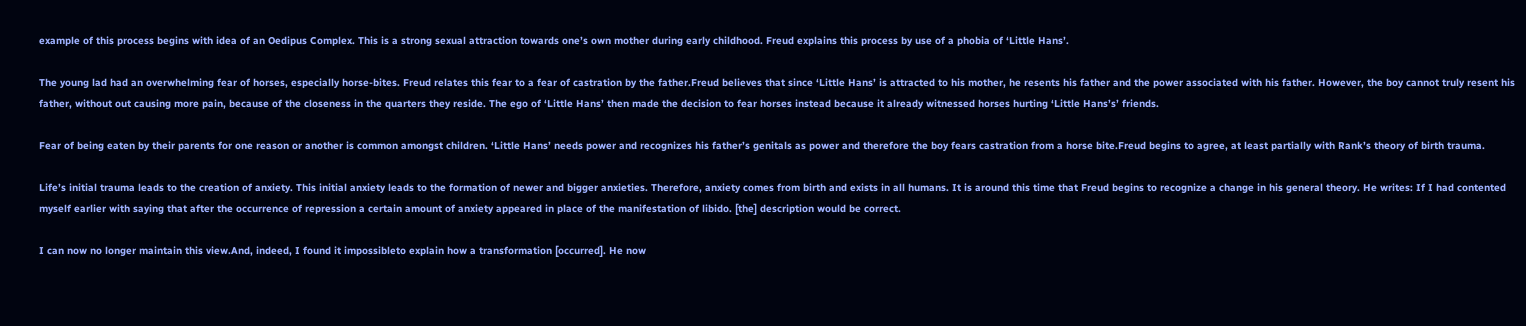example of this process begins with idea of an Oedipus Complex. This is a strong sexual attraction towards one’s own mother during early childhood. Freud explains this process by use of a phobia of ‘Little Hans’.

The young lad had an overwhelming fear of horses, especially horse-bites. Freud relates this fear to a fear of castration by the father.Freud believes that since ‘Little Hans’ is attracted to his mother, he resents his father and the power associated with his father. However, the boy cannot truly resent his father, without out causing more pain, because of the closeness in the quarters they reside. The ego of ‘Little Hans’ then made the decision to fear horses instead because it already witnessed horses hurting ‘Little Hans’s’ friends.

Fear of being eaten by their parents for one reason or another is common amongst children. ‘Little Hans’ needs power and recognizes his father’s genitals as power and therefore the boy fears castration from a horse bite.Freud begins to agree, at least partially with Rank’s theory of birth trauma.

Life’s initial trauma leads to the creation of anxiety. This initial anxiety leads to the formation of newer and bigger anxieties. Therefore, anxiety comes from birth and exists in all humans. It is around this time that Freud begins to recognize a change in his general theory. He writes: If I had contented myself earlier with saying that after the occurrence of repression a certain amount of anxiety appeared in place of the manifestation of libido. [the] description would be correct.

I can now no longer maintain this view.And, indeed, I found it impossibleto explain how a transformation [occurred]. He now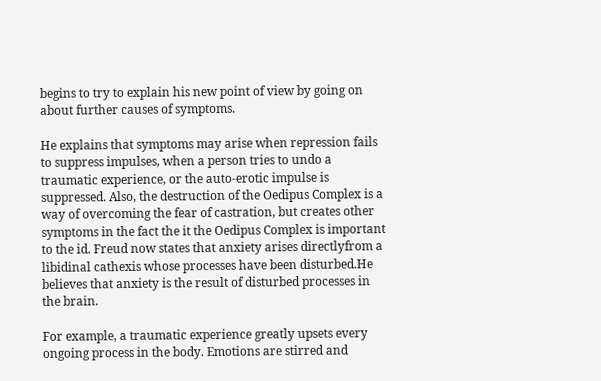begins to try to explain his new point of view by going on about further causes of symptoms.

He explains that symptoms may arise when repression fails to suppress impulses, when a person tries to undo a traumatic experience, or the auto-erotic impulse is suppressed. Also, the destruction of the Oedipus Complex is a way of overcoming the fear of castration, but creates other symptoms in the fact the it the Oedipus Complex is important to the id. Freud now states that anxiety arises directlyfrom a libidinal cathexis whose processes have been disturbed.He believes that anxiety is the result of disturbed processes in the brain.

For example, a traumatic experience greatly upsets every ongoing process in the body. Emotions are stirred and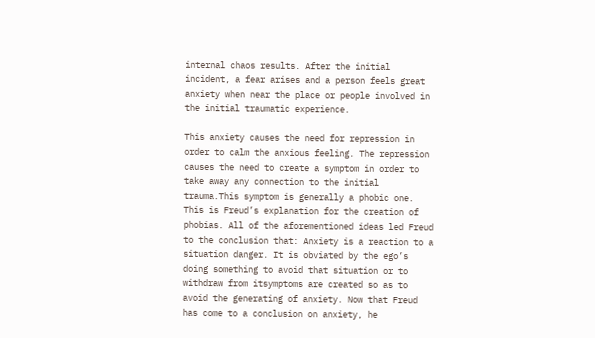internal chaos results. After the initial incident, a fear arises and a person feels great anxiety when near the place or people involved in the initial traumatic experience.

This anxiety causes the need for repression in order to calm the anxious feeling. The repression causes the need to create a symptom in order to take away any connection to the initial trauma.This symptom is generally a phobic one. This is Freud’s explanation for the creation of phobias. All of the aforementioned ideas led Freud to the conclusion that: Anxiety is a reaction to a situation danger. It is obviated by the ego’s doing something to avoid that situation or to withdraw from itsymptoms are created so as to avoid the generating of anxiety. Now that Freud has come to a conclusion on anxiety, he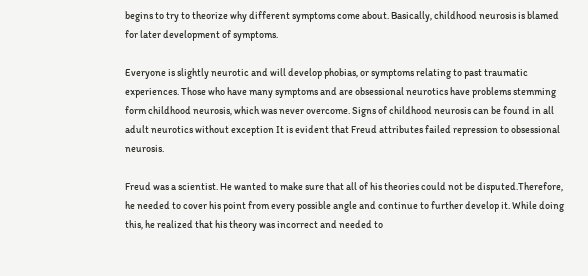begins to try to theorize why different symptoms come about. Basically, childhood neurosis is blamed for later development of symptoms.

Everyone is slightly neurotic and will develop phobias, or symptoms relating to past traumatic experiences. Those who have many symptoms and are obsessional neurotics have problems stemming form childhood neurosis, which was never overcome. Signs of childhood neurosis can be found in all adult neurotics without exception It is evident that Freud attributes failed repression to obsessional neurosis.

Freud was a scientist. He wanted to make sure that all of his theories could not be disputed.Therefore, he needed to cover his point from every possible angle and continue to further develop it. While doing this, he realized that his theory was incorrect and needed to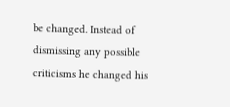be changed. Instead of dismissing any possible criticisms he changed his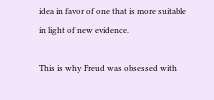idea in favor of one that is more suitable in light of new evidence.

This is why Freud was obsessed with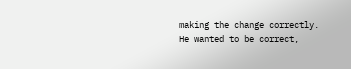making the change correctly. He wanted to be correct,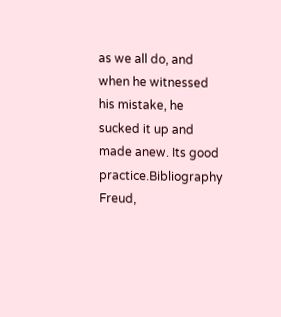as we all do, and when he witnessed his mistake, he sucked it up and made anew. Its good practice.Bibliography Freud,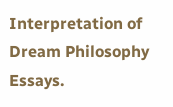Interpretation of Dream Philosophy Essays.